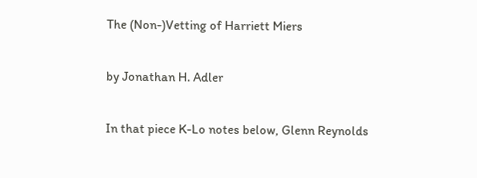The (Non-)Vetting of Harriett Miers

by Jonathan H. Adler

In that piece K-Lo notes below, Glenn Reynolds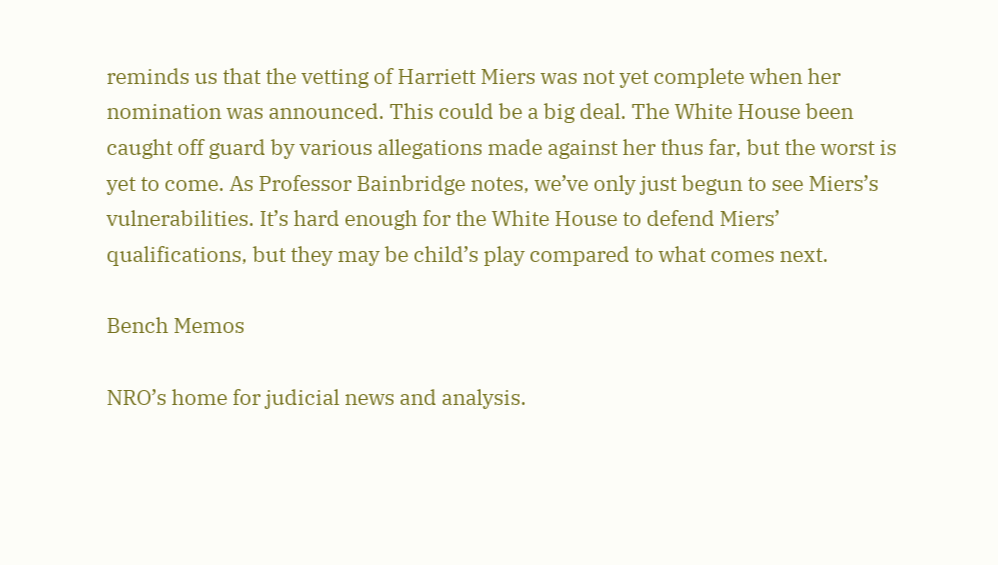reminds us that the vetting of Harriett Miers was not yet complete when her nomination was announced. This could be a big deal. The White House been caught off guard by various allegations made against her thus far, but the worst is yet to come. As Professor Bainbridge notes, we’ve only just begun to see Miers’s vulnerabilities. It’s hard enough for the White House to defend Miers’ qualifications, but they may be child’s play compared to what comes next.

Bench Memos

NRO’s home for judicial news and analysis.